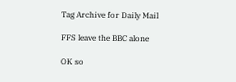Tag Archive for Daily Mail

FFS leave the BBC alone

OK so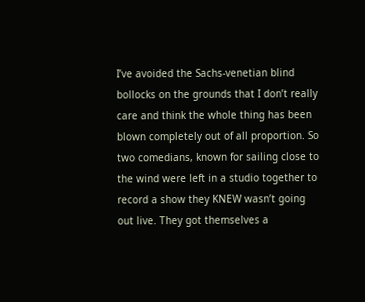I’ve avoided the Sachs-venetian blind bollocks on the grounds that I don’t really care and think the whole thing has been blown completely out of all proportion. So two comedians, known for sailing close to the wind were left in a studio together to record a show they KNEW wasn’t going out live. They got themselves a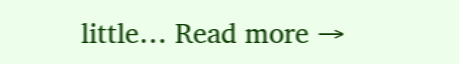little… Read more →